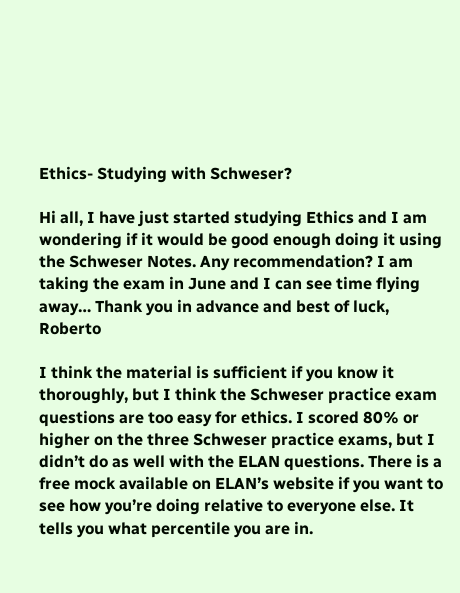Ethics- Studying with Schweser?

Hi all, I have just started studying Ethics and I am wondering if it would be good enough doing it using the Schweser Notes. Any recommendation? I am taking the exam in June and I can see time flying away… Thank you in advance and best of luck, Roberto

I think the material is sufficient if you know it thoroughly, but I think the Schweser practice exam questions are too easy for ethics. I scored 80% or higher on the three Schweser practice exams, but I didn’t do as well with the ELAN questions. There is a free mock available on ELAN’s website if you want to see how you’re doing relative to everyone else. It tells you what percentile you are in.